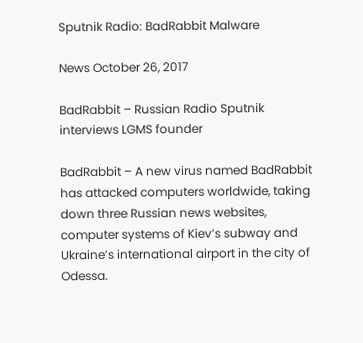Sputnik Radio: BadRabbit Malware

News October 26, 2017

BadRabbit – Russian Radio Sputnik interviews LGMS founder

BadRabbit – A new virus named BadRabbit has attacked computers worldwide, taking down three Russian news websites, computer systems of Kiev’s subway and Ukraine’s international airport in the city of Odessa.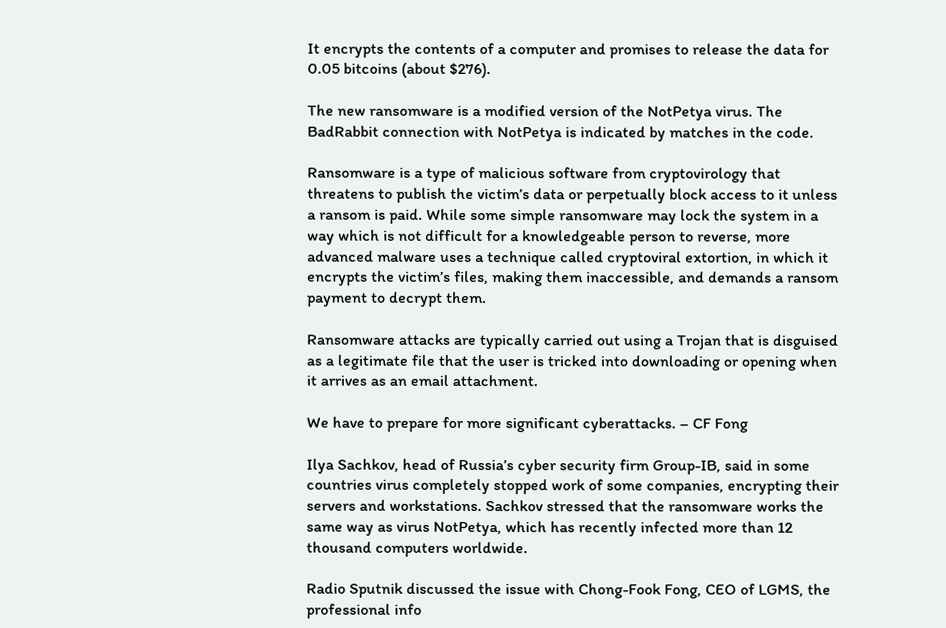It encrypts the contents of a computer and promises to release the data for 0.05 bitcoins (about $276).

The new ransomware is a modified version of the NotPetya virus. The BadRabbit connection with NotPetya is indicated by matches in the code.

Ransomware is a type of malicious software from cryptovirology that threatens to publish the victim’s data or perpetually block access to it unless a ransom is paid. While some simple ransomware may lock the system in a way which is not difficult for a knowledgeable person to reverse, more advanced malware uses a technique called cryptoviral extortion, in which it encrypts the victim’s files, making them inaccessible, and demands a ransom payment to decrypt them.

Ransomware attacks are typically carried out using a Trojan that is disguised as a legitimate file that the user is tricked into downloading or opening when it arrives as an email attachment.

We have to prepare for more significant cyberattacks. – CF Fong

Ilya Sachkov, head of Russia’s cyber security firm Group-IB, said in some countries virus completely stopped work of some companies, encrypting their servers and workstations. Sachkov stressed that the ransomware works the same way as virus NotPetya, which has recently infected more than 12 thousand computers worldwide.

Radio Sputnik discussed the issue with Chong-Fook Fong, CEO of LGMS, the professional info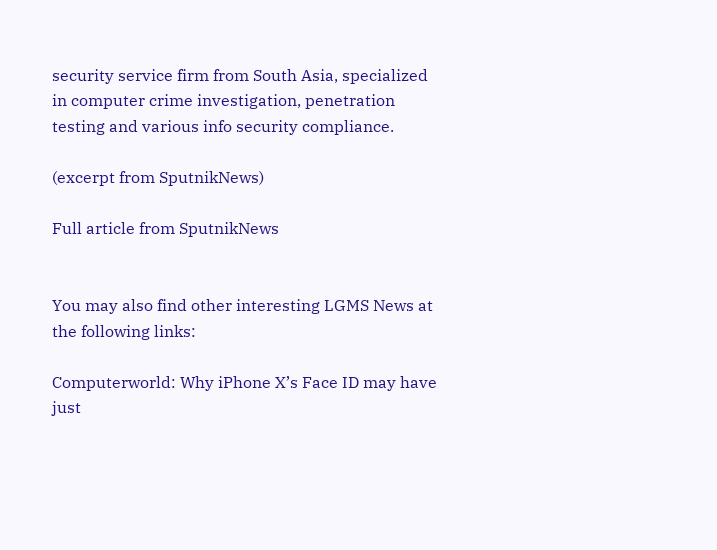security service firm from South Asia, specialized in computer crime investigation, penetration testing and various info security compliance.

(excerpt from SputnikNews)

Full article from SputnikNews


You may also find other interesting LGMS News at the following links:

Computerworld: Why iPhone X’s Face ID may have just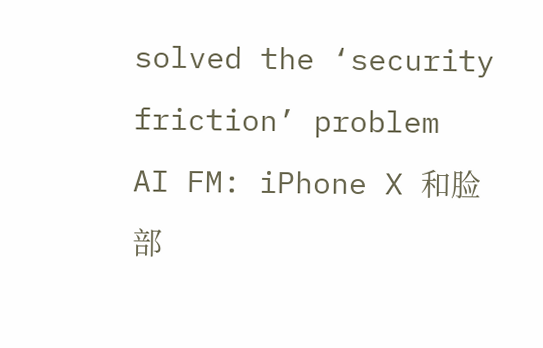solved the ‘security friction’ problem
AI FM: iPhone X 和脸部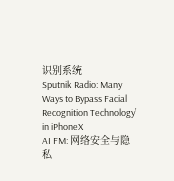识别系统
Sputnik Radio: Many Ways to Bypass Facial Recognition Technology’ in iPhoneX
AI FM: 网络安全与隐私